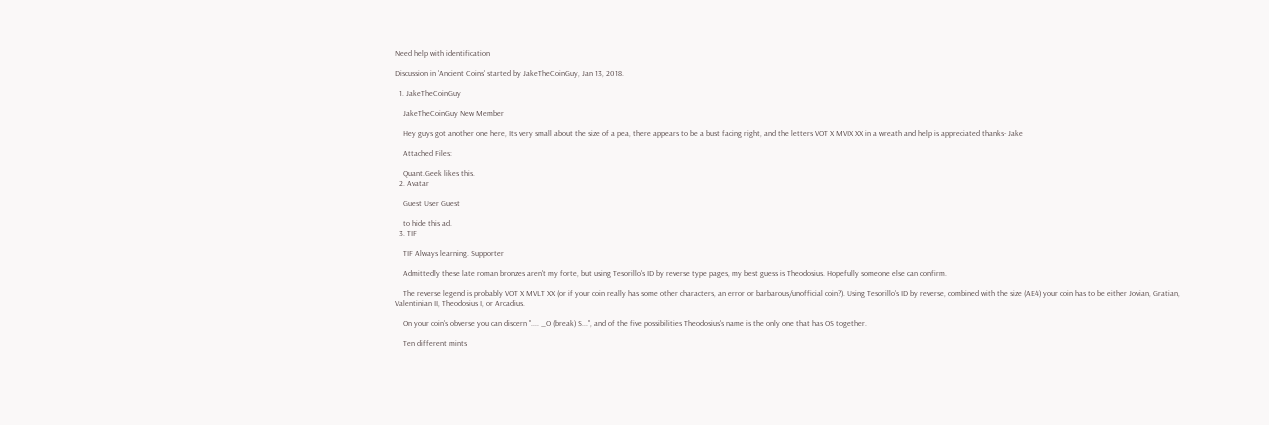Need help with identification

Discussion in 'Ancient Coins' started by JakeTheCoinGuy, Jan 13, 2018.

  1. JakeTheCoinGuy

    JakeTheCoinGuy New Member

    Hey guys got another one here, Its very small about the size of a pea, there appears to be a bust facing right, and the letters VOT X MVIX XX in a wreath and help is appreciated thanks- Jake

    Attached Files:

    Quant.Geek likes this.
  2. Avatar

    Guest User Guest

    to hide this ad.
  3. TIF

    TIF Always learning. Supporter

    Admittedly these late roman bronzes aren't my forte, but using Tesorillo's ID by reverse type pages, my best guess is Theodosius. Hopefully someone else can confirm.

    The reverse legend is probably VOT X MVLT XX (or if your coin really has some other characters, an error or barbarous/unofficial coin?). Using Tesorillo's ID by reverse, combined with the size (AE4) your coin has to be either Jovian, Gratian, Valentinian II, Theodosius I, or Arcadius.

    On your coin's obverse you can discern ".... _O (break) S...", and of the five possibilities Theodosius's name is the only one that has OS together.

    Ten different mints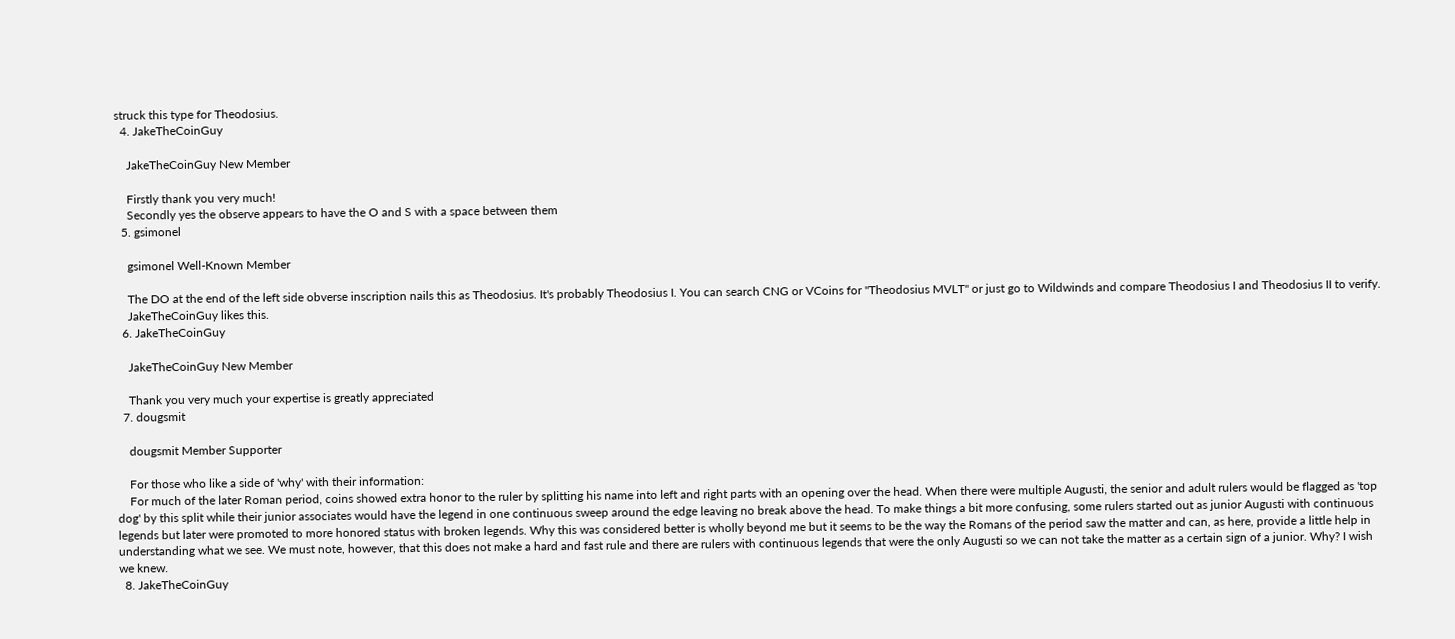struck this type for Theodosius.
  4. JakeTheCoinGuy

    JakeTheCoinGuy New Member

    Firstly thank you very much!
    Secondly yes the observe appears to have the O and S with a space between them
  5. gsimonel

    gsimonel Well-Known Member

    The DO at the end of the left side obverse inscription nails this as Theodosius. It's probably Theodosius I. You can search CNG or VCoins for "Theodosius MVLT" or just go to Wildwinds and compare Theodosius I and Theodosius II to verify.
    JakeTheCoinGuy likes this.
  6. JakeTheCoinGuy

    JakeTheCoinGuy New Member

    Thank you very much your expertise is greatly appreciated
  7. dougsmit

    dougsmit Member Supporter

    For those who like a side of 'why' with their information:
    For much of the later Roman period, coins showed extra honor to the ruler by splitting his name into left and right parts with an opening over the head. When there were multiple Augusti, the senior and adult rulers would be flagged as 'top dog' by this split while their junior associates would have the legend in one continuous sweep around the edge leaving no break above the head. To make things a bit more confusing, some rulers started out as junior Augusti with continuous legends but later were promoted to more honored status with broken legends. Why this was considered better is wholly beyond me but it seems to be the way the Romans of the period saw the matter and can, as here, provide a little help in understanding what we see. We must note, however, that this does not make a hard and fast rule and there are rulers with continuous legends that were the only Augusti so we can not take the matter as a certain sign of a junior. Why? I wish we knew.
  8. JakeTheCoinGuy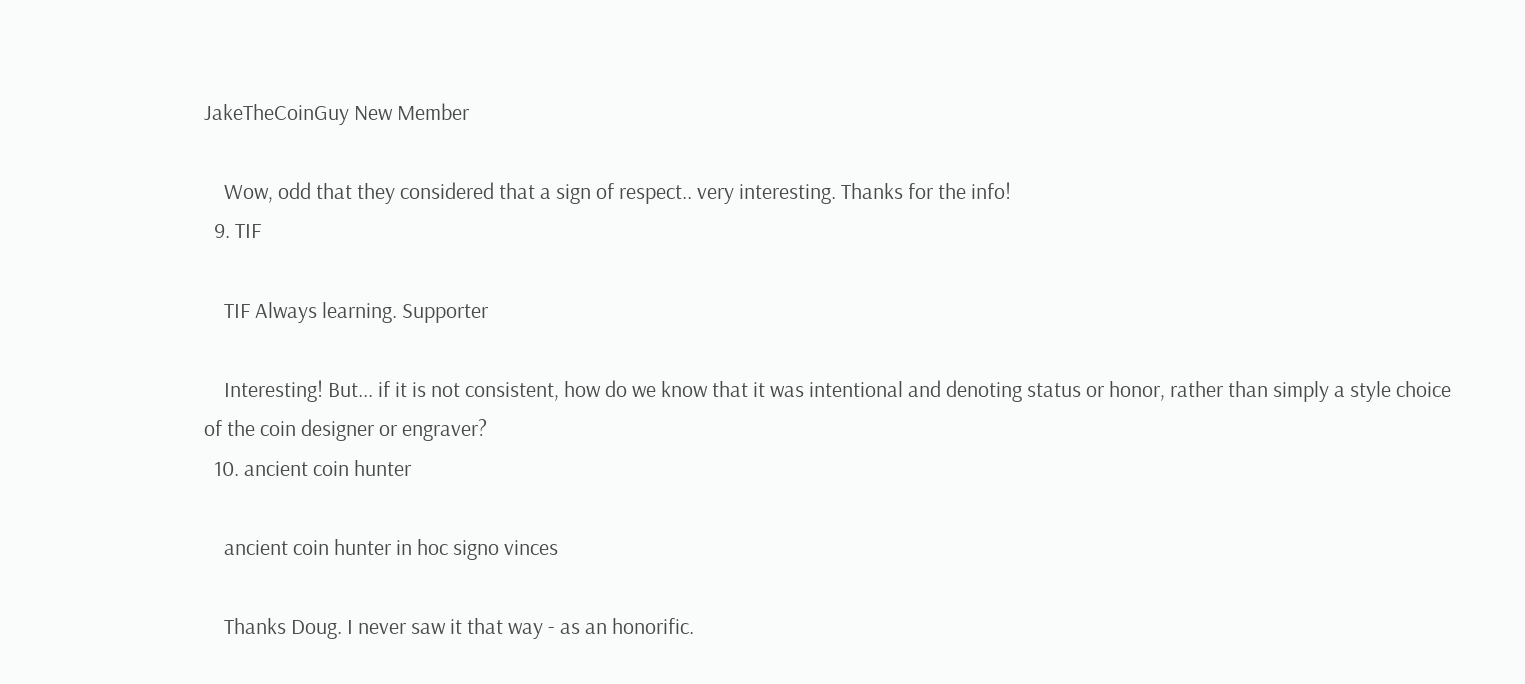JakeTheCoinGuy New Member

    Wow, odd that they considered that a sign of respect.. very interesting. Thanks for the info!
  9. TIF

    TIF Always learning. Supporter

    Interesting! But... if it is not consistent, how do we know that it was intentional and denoting status or honor, rather than simply a style choice of the coin designer or engraver?
  10. ancient coin hunter

    ancient coin hunter in hoc signo vinces

    Thanks Doug. I never saw it that way - as an honorific.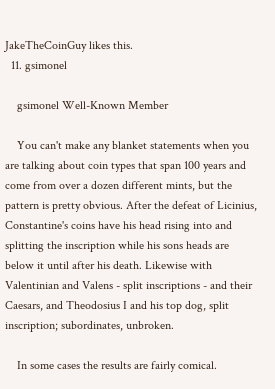JakeTheCoinGuy likes this.
  11. gsimonel

    gsimonel Well-Known Member

    You can't make any blanket statements when you are talking about coin types that span 100 years and come from over a dozen different mints, but the pattern is pretty obvious. After the defeat of Licinius, Constantine's coins have his head rising into and splitting the inscription while his sons heads are below it until after his death. Likewise with Valentinian and Valens - split inscriptions - and their Caesars, and Theodosius I and his top dog, split inscription; subordinates, unbroken.

    In some cases the results are fairly comical.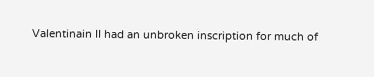Valentinain II had an unbroken inscription for much of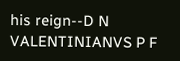his reign--D N VALENTINIANVS P F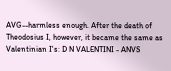AVG--harmless enough. After the death of Theodosius I, however, it became the same as Valentinian I's: D N VALENTINI - ANVS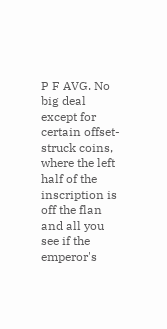P F AVG. No big deal except for certain offset-struck coins, where the left half of the inscription is off the flan and all you see if the emperor's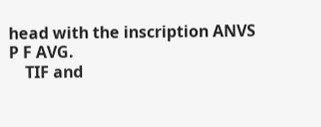head with the inscription ANVS P F AVG.
    TIF and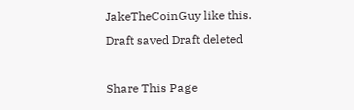JakeTheCoinGuy like this.
Draft saved Draft deleted

Share This Page